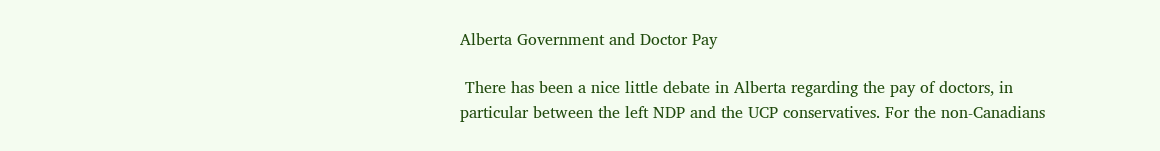Alberta Government and Doctor Pay

 There has been a nice little debate in Alberta regarding the pay of doctors, in particular between the left NDP and the UCP conservatives. For the non-Canadians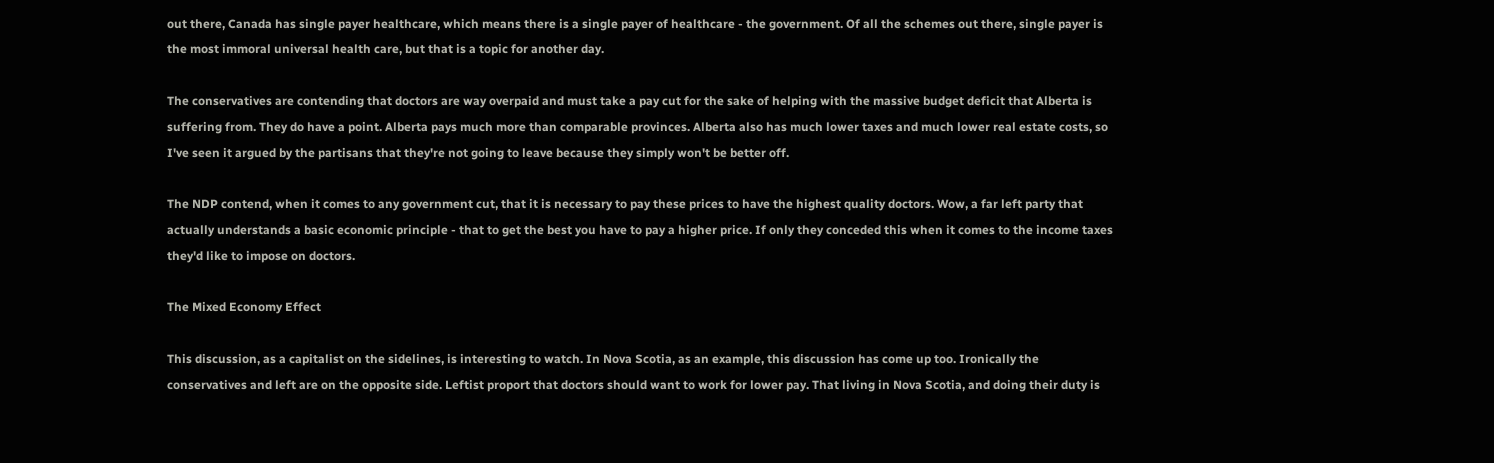out there, Canada has single payer healthcare, which means there is a single payer of healthcare - the government. Of all the schemes out there, single payer is the most immoral universal health care, but that is a topic for another day.

The conservatives are contending that doctors are way overpaid and must take a pay cut for the sake of helping with the massive budget deficit that Alberta is suffering from. They do have a point. Alberta pays much more than comparable provinces. Alberta also has much lower taxes and much lower real estate costs, so I've seen it argued by the partisans that they're not going to leave because they simply won't be better off.

The NDP contend, when it comes to any government cut, that it is necessary to pay these prices to have the highest quality doctors. Wow, a far left party that actually understands a basic economic principle - that to get the best you have to pay a higher price. If only they conceded this when it comes to the income taxes they'd like to impose on doctors.

The Mixed Economy Effect

This discussion, as a capitalist on the sidelines, is interesting to watch. In Nova Scotia, as an example, this discussion has come up too. Ironically the conservatives and left are on the opposite side. Leftist proport that doctors should want to work for lower pay. That living in Nova Scotia, and doing their duty is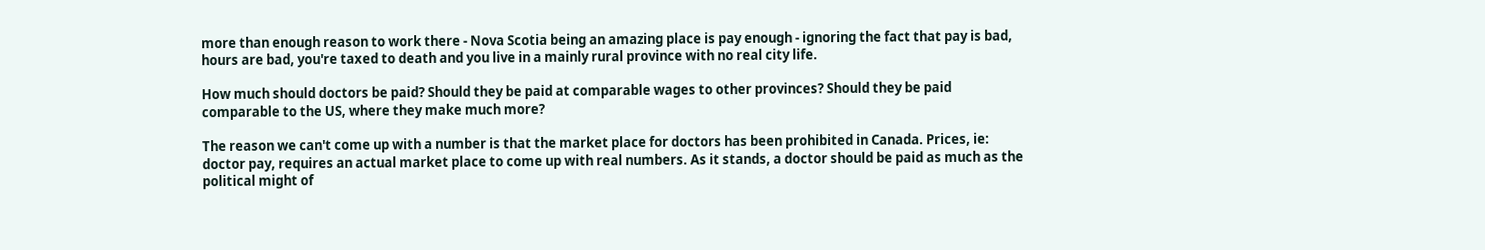more than enough reason to work there - Nova Scotia being an amazing place is pay enough - ignoring the fact that pay is bad, hours are bad, you're taxed to death and you live in a mainly rural province with no real city life.

How much should doctors be paid? Should they be paid at comparable wages to other provinces? Should they be paid comparable to the US, where they make much more?

The reason we can't come up with a number is that the market place for doctors has been prohibited in Canada. Prices, ie: doctor pay, requires an actual market place to come up with real numbers. As it stands, a doctor should be paid as much as the political might of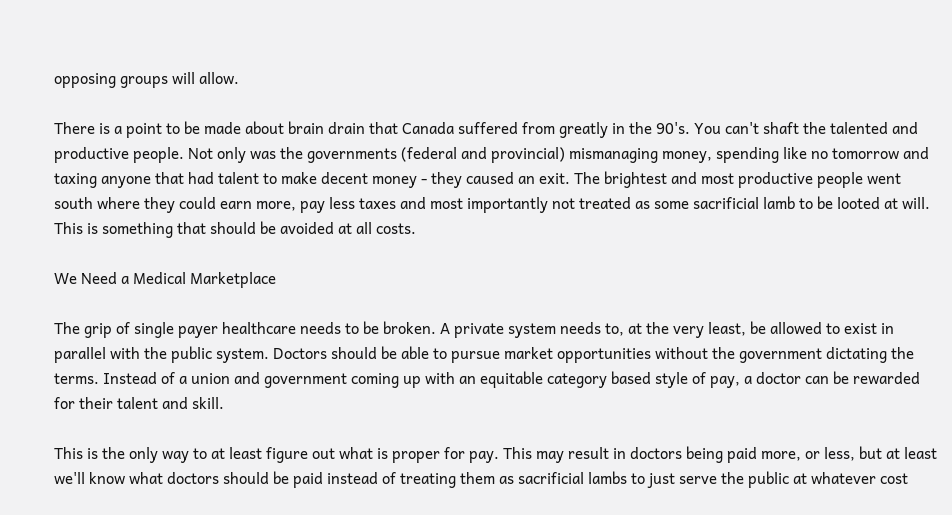opposing groups will allow.

There is a point to be made about brain drain that Canada suffered from greatly in the 90's. You can't shaft the talented and productive people. Not only was the governments (federal and provincial) mismanaging money, spending like no tomorrow and taxing anyone that had talent to make decent money - they caused an exit. The brightest and most productive people went south where they could earn more, pay less taxes and most importantly not treated as some sacrificial lamb to be looted at will. This is something that should be avoided at all costs.

We Need a Medical Marketplace

The grip of single payer healthcare needs to be broken. A private system needs to, at the very least, be allowed to exist in parallel with the public system. Doctors should be able to pursue market opportunities without the government dictating the terms. Instead of a union and government coming up with an equitable category based style of pay, a doctor can be rewarded for their talent and skill.

This is the only way to at least figure out what is proper for pay. This may result in doctors being paid more, or less, but at least we'll know what doctors should be paid instead of treating them as sacrificial lambs to just serve the public at whatever cost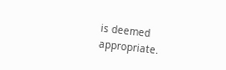is deemed appropriate.